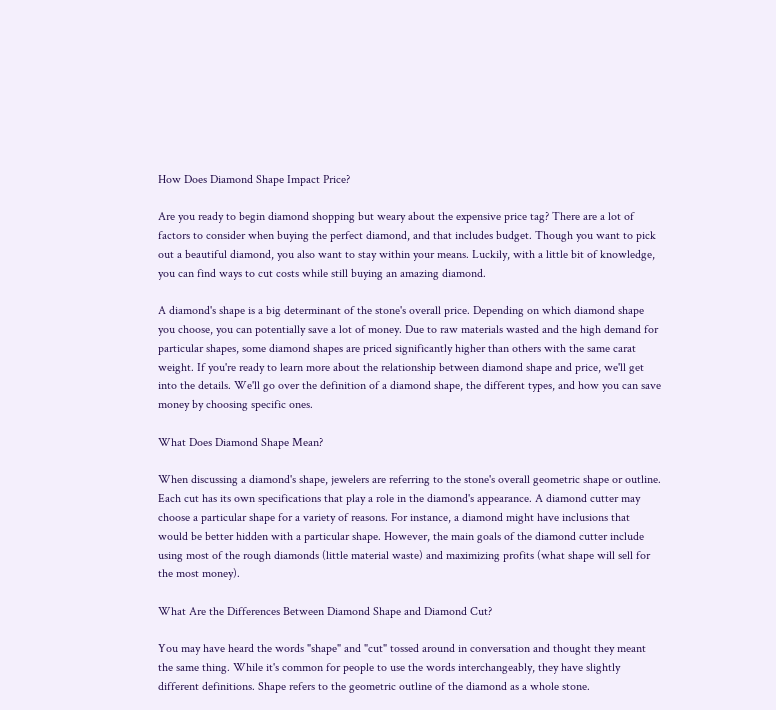How Does Diamond Shape Impact Price?

Are you ready to begin diamond shopping but weary about the expensive price tag? There are a lot of factors to consider when buying the perfect diamond, and that includes budget. Though you want to pick out a beautiful diamond, you also want to stay within your means. Luckily, with a little bit of knowledge, you can find ways to cut costs while still buying an amazing diamond.

A diamond's shape is a big determinant of the stone's overall price. Depending on which diamond shape you choose, you can potentially save a lot of money. Due to raw materials wasted and the high demand for particular shapes, some diamond shapes are priced significantly higher than others with the same carat weight. If you're ready to learn more about the relationship between diamond shape and price, we'll get into the details. We'll go over the definition of a diamond shape, the different types, and how you can save money by choosing specific ones.

What Does Diamond Shape Mean?

When discussing a diamond's shape, jewelers are referring to the stone's overall geometric shape or outline. Each cut has its own specifications that play a role in the diamond's appearance. A diamond cutter may choose a particular shape for a variety of reasons. For instance, a diamond might have inclusions that would be better hidden with a particular shape. However, the main goals of the diamond cutter include using most of the rough diamonds (little material waste) and maximizing profits (what shape will sell for the most money).

What Are the Differences Between Diamond Shape and Diamond Cut?

You may have heard the words "shape" and "cut" tossed around in conversation and thought they meant the same thing. While it's common for people to use the words interchangeably, they have slightly different definitions. Shape refers to the geometric outline of the diamond as a whole stone.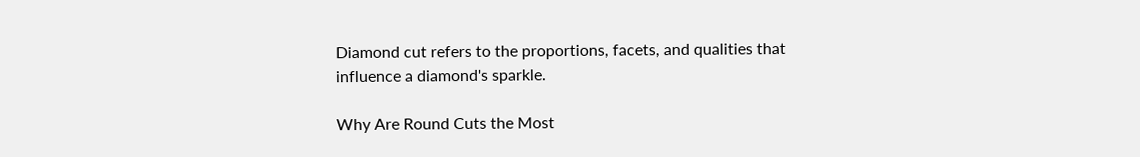Diamond cut refers to the proportions, facets, and qualities that influence a diamond's sparkle.

Why Are Round Cuts the Most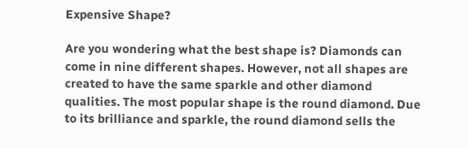Expensive Shape?

Are you wondering what the best shape is? Diamonds can come in nine different shapes. However, not all shapes are created to have the same sparkle and other diamond qualities. The most popular shape is the round diamond. Due to its brilliance and sparkle, the round diamond sells the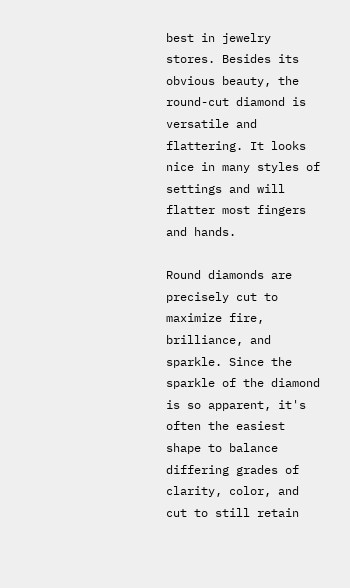best in jewelry stores. Besides its obvious beauty, the round-cut diamond is versatile and flattering. It looks nice in many styles of settings and will flatter most fingers and hands.

Round diamonds are precisely cut to maximize fire, brilliance, and sparkle. Since the sparkle of the diamond is so apparent, it's often the easiest shape to balance differing grades of clarity, color, and cut to still retain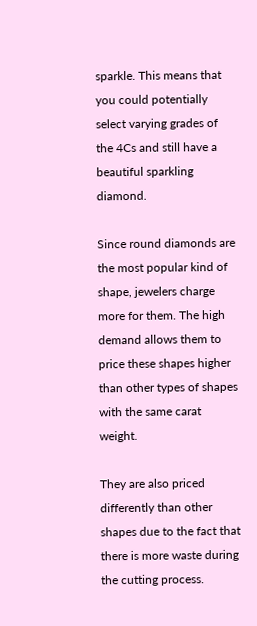sparkle. This means that you could potentially select varying grades of the 4Cs and still have a beautiful sparkling diamond.

Since round diamonds are the most popular kind of shape, jewelers charge more for them. The high demand allows them to price these shapes higher than other types of shapes with the same carat weight.

They are also priced differently than other shapes due to the fact that there is more waste during the cutting process.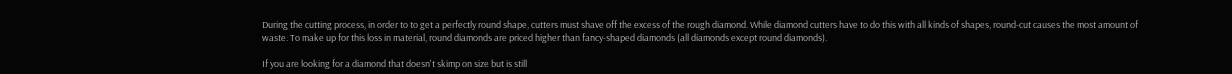During the cutting process, in order to to get a perfectly round shape, cutters must shave off the excess of the rough diamond. While diamond cutters have to do this with all kinds of shapes, round-cut causes the most amount of waste. To make up for this loss in material, round diamonds are priced higher than fancy-shaped diamonds (all diamonds except round diamonds).

If you are looking for a diamond that doesn't skimp on size but is still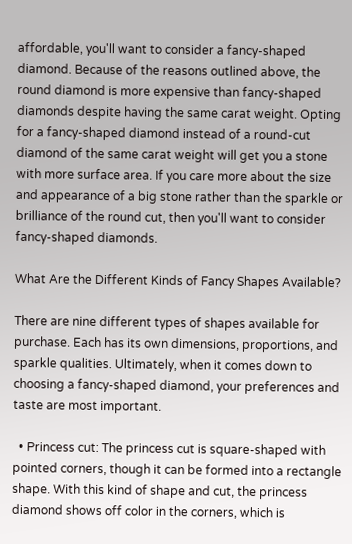affordable, you'll want to consider a fancy-shaped diamond. Because of the reasons outlined above, the round diamond is more expensive than fancy-shaped diamonds despite having the same carat weight. Opting for a fancy-shaped diamond instead of a round-cut diamond of the same carat weight will get you a stone with more surface area. If you care more about the size and appearance of a big stone rather than the sparkle or brilliance of the round cut, then you'll want to consider fancy-shaped diamonds.

What Are the Different Kinds of Fancy Shapes Available?

There are nine different types of shapes available for purchase. Each has its own dimensions, proportions, and sparkle qualities. Ultimately, when it comes down to choosing a fancy-shaped diamond, your preferences and taste are most important.

  • Princess cut: The princess cut is square-shaped with pointed corners, though it can be formed into a rectangle shape. With this kind of shape and cut, the princess diamond shows off color in the corners, which is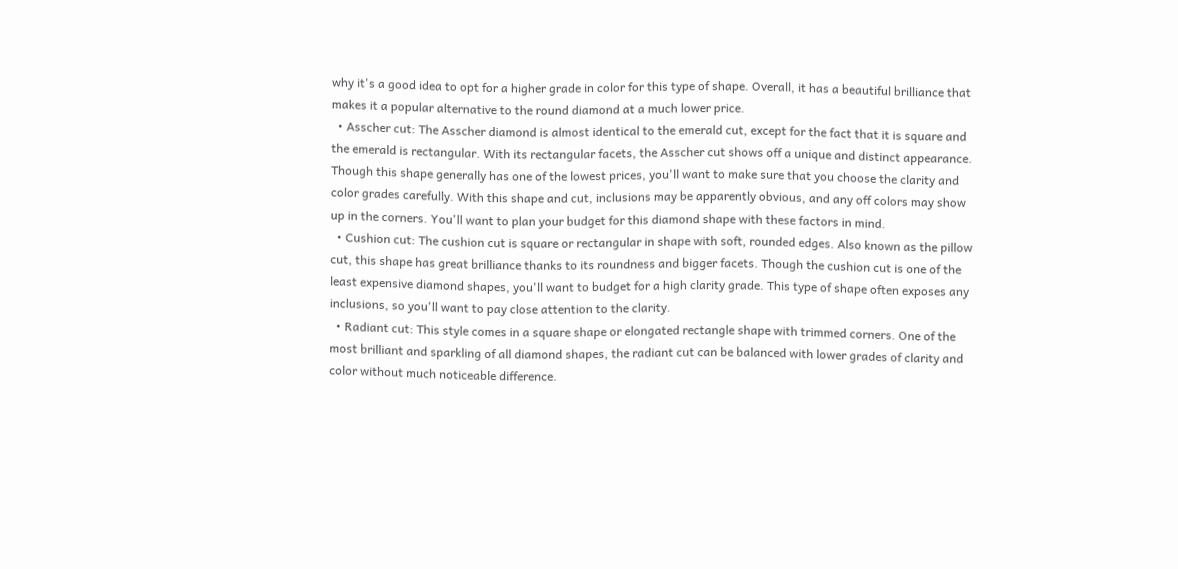why it's a good idea to opt for a higher grade in color for this type of shape. Overall, it has a beautiful brilliance that makes it a popular alternative to the round diamond at a much lower price.
  • Asscher cut: The Asscher diamond is almost identical to the emerald cut, except for the fact that it is square and the emerald is rectangular. With its rectangular facets, the Asscher cut shows off a unique and distinct appearance. Though this shape generally has one of the lowest prices, you'll want to make sure that you choose the clarity and color grades carefully. With this shape and cut, inclusions may be apparently obvious, and any off colors may show up in the corners. You'll want to plan your budget for this diamond shape with these factors in mind.
  • Cushion cut: The cushion cut is square or rectangular in shape with soft, rounded edges. Also known as the pillow cut, this shape has great brilliance thanks to its roundness and bigger facets. Though the cushion cut is one of the least expensive diamond shapes, you'll want to budget for a high clarity grade. This type of shape often exposes any inclusions, so you'll want to pay close attention to the clarity.
  • Radiant cut: This style comes in a square shape or elongated rectangle shape with trimmed corners. One of the most brilliant and sparkling of all diamond shapes, the radiant cut can be balanced with lower grades of clarity and color without much noticeable difference.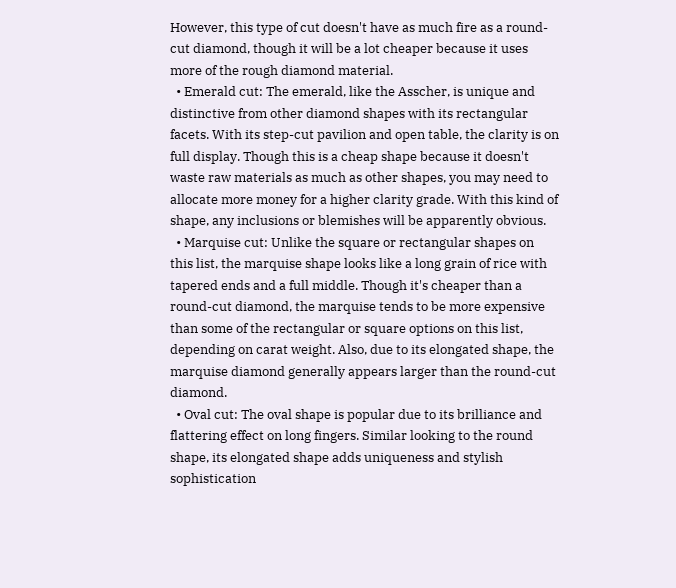However, this type of cut doesn't have as much fire as a round-cut diamond, though it will be a lot cheaper because it uses more of the rough diamond material.
  • Emerald cut: The emerald, like the Asscher, is unique and distinctive from other diamond shapes with its rectangular facets. With its step-cut pavilion and open table, the clarity is on full display. Though this is a cheap shape because it doesn't waste raw materials as much as other shapes, you may need to allocate more money for a higher clarity grade. With this kind of shape, any inclusions or blemishes will be apparently obvious.
  • Marquise cut: Unlike the square or rectangular shapes on this list, the marquise shape looks like a long grain of rice with tapered ends and a full middle. Though it's cheaper than a round-cut diamond, the marquise tends to be more expensive than some of the rectangular or square options on this list, depending on carat weight. Also, due to its elongated shape, the marquise diamond generally appears larger than the round-cut diamond.
  • Oval cut: The oval shape is popular due to its brilliance and flattering effect on long fingers. Similar looking to the round shape, its elongated shape adds uniqueness and stylish sophistication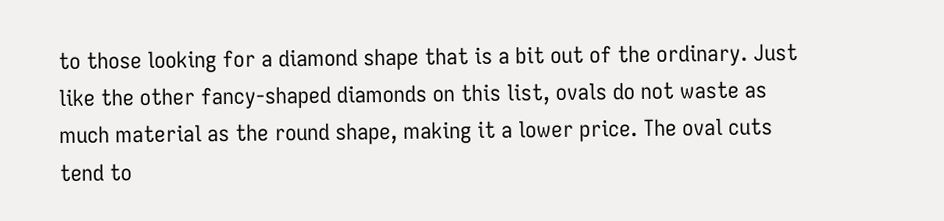to those looking for a diamond shape that is a bit out of the ordinary. Just like the other fancy-shaped diamonds on this list, ovals do not waste as much material as the round shape, making it a lower price. The oval cuts tend to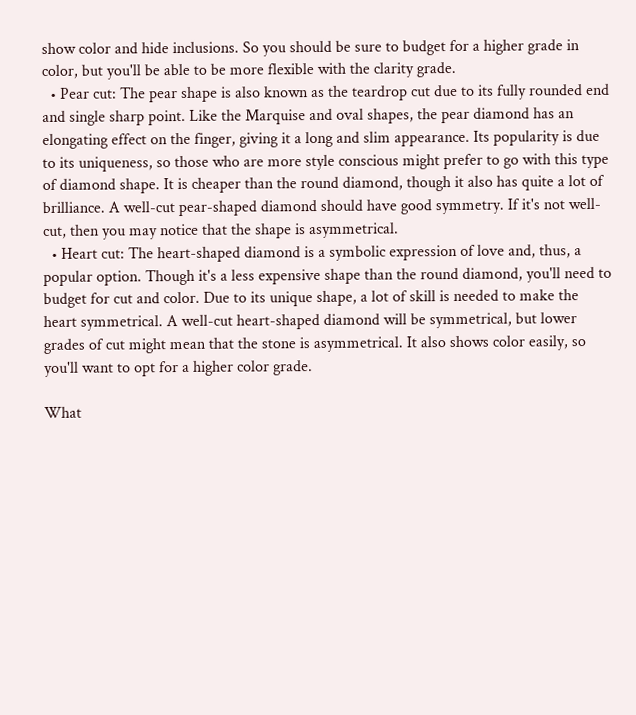show color and hide inclusions. So you should be sure to budget for a higher grade in color, but you'll be able to be more flexible with the clarity grade.
  • Pear cut: The pear shape is also known as the teardrop cut due to its fully rounded end and single sharp point. Like the Marquise and oval shapes, the pear diamond has an elongating effect on the finger, giving it a long and slim appearance. Its popularity is due to its uniqueness, so those who are more style conscious might prefer to go with this type of diamond shape. It is cheaper than the round diamond, though it also has quite a lot of brilliance. A well-cut pear-shaped diamond should have good symmetry. If it's not well-cut, then you may notice that the shape is asymmetrical.
  • Heart cut: The heart-shaped diamond is a symbolic expression of love and, thus, a popular option. Though it's a less expensive shape than the round diamond, you'll need to budget for cut and color. Due to its unique shape, a lot of skill is needed to make the heart symmetrical. A well-cut heart-shaped diamond will be symmetrical, but lower grades of cut might mean that the stone is asymmetrical. It also shows color easily, so you'll want to opt for a higher color grade.

What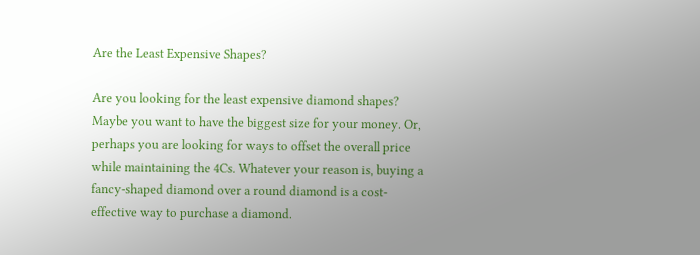Are the Least Expensive Shapes?

Are you looking for the least expensive diamond shapes? Maybe you want to have the biggest size for your money. Or, perhaps you are looking for ways to offset the overall price while maintaining the 4Cs. Whatever your reason is, buying a fancy-shaped diamond over a round diamond is a cost-effective way to purchase a diamond.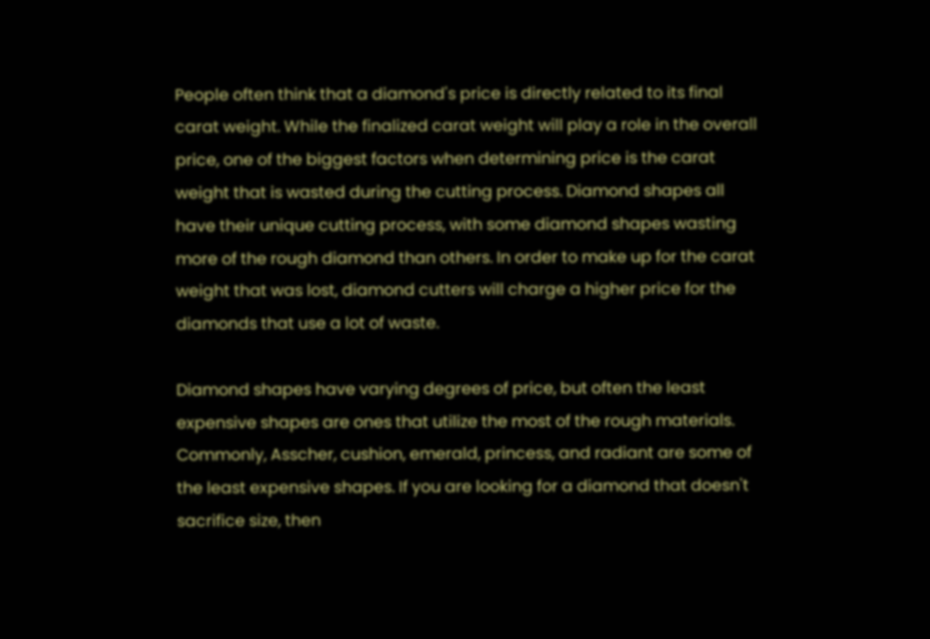People often think that a diamond's price is directly related to its final carat weight. While the finalized carat weight will play a role in the overall price, one of the biggest factors when determining price is the carat weight that is wasted during the cutting process. Diamond shapes all have their unique cutting process, with some diamond shapes wasting more of the rough diamond than others. In order to make up for the carat weight that was lost, diamond cutters will charge a higher price for the diamonds that use a lot of waste.

Diamond shapes have varying degrees of price, but often the least expensive shapes are ones that utilize the most of the rough materials. Commonly, Asscher, cushion, emerald, princess, and radiant are some of the least expensive shapes. If you are looking for a diamond that doesn't sacrifice size, then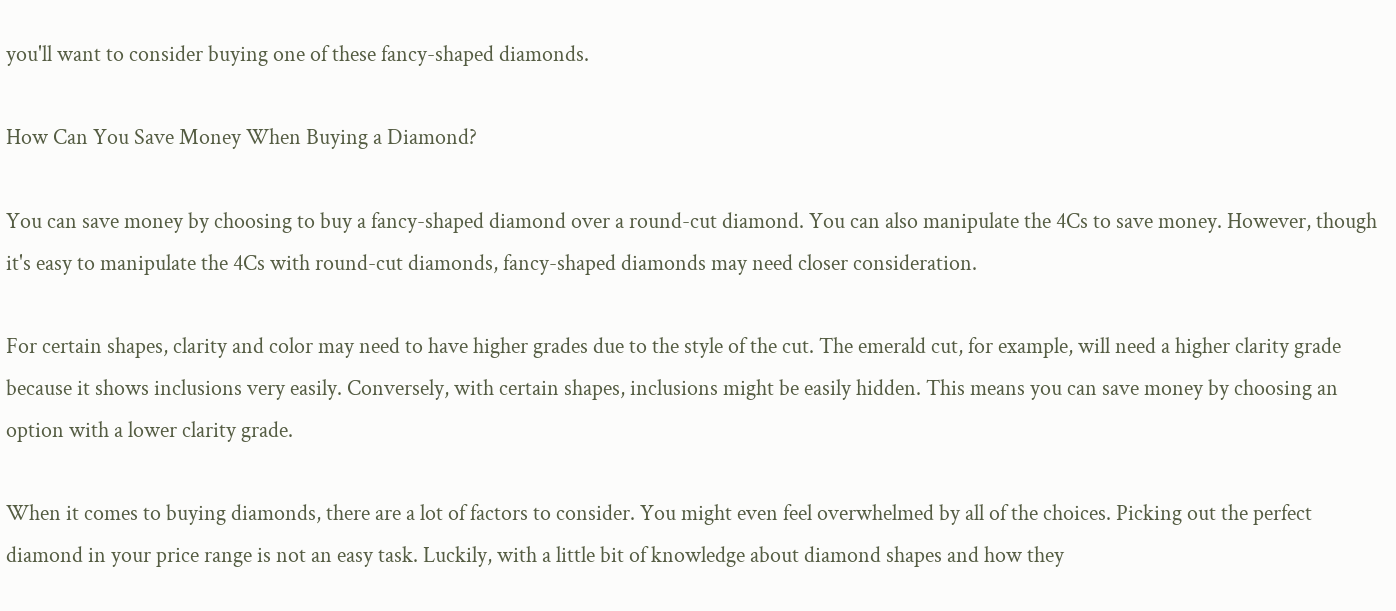you'll want to consider buying one of these fancy-shaped diamonds.

How Can You Save Money When Buying a Diamond?

You can save money by choosing to buy a fancy-shaped diamond over a round-cut diamond. You can also manipulate the 4Cs to save money. However, though it's easy to manipulate the 4Cs with round-cut diamonds, fancy-shaped diamonds may need closer consideration.

For certain shapes, clarity and color may need to have higher grades due to the style of the cut. The emerald cut, for example, will need a higher clarity grade because it shows inclusions very easily. Conversely, with certain shapes, inclusions might be easily hidden. This means you can save money by choosing an option with a lower clarity grade.

When it comes to buying diamonds, there are a lot of factors to consider. You might even feel overwhelmed by all of the choices. Picking out the perfect diamond in your price range is not an easy task. Luckily, with a little bit of knowledge about diamond shapes and how they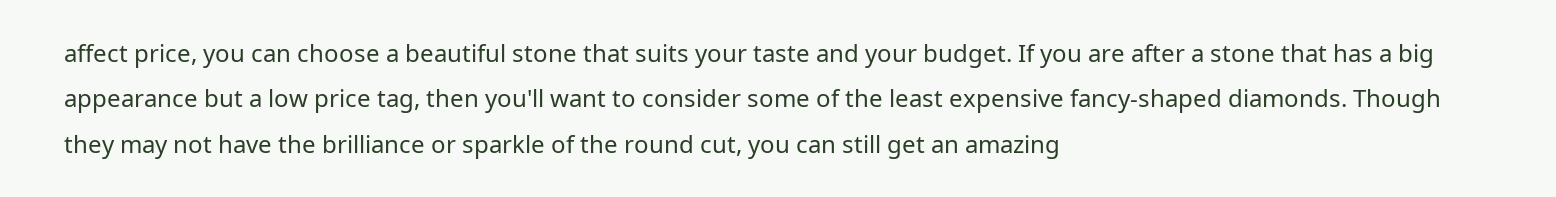affect price, you can choose a beautiful stone that suits your taste and your budget. If you are after a stone that has a big appearance but a low price tag, then you'll want to consider some of the least expensive fancy-shaped diamonds. Though they may not have the brilliance or sparkle of the round cut, you can still get an amazing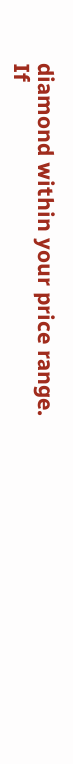diamond within your price range. If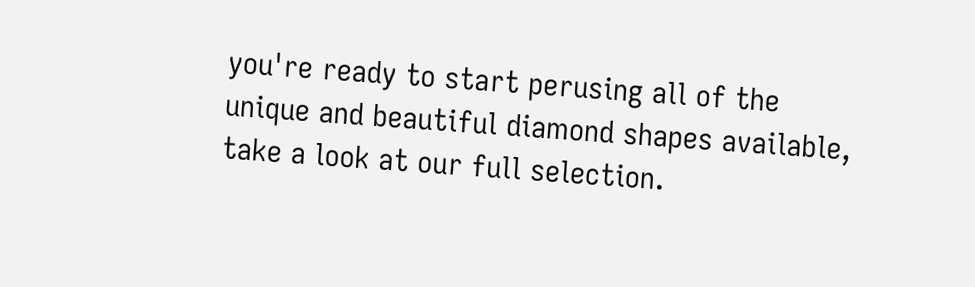you're ready to start perusing all of the unique and beautiful diamond shapes available, take a look at our full selection.